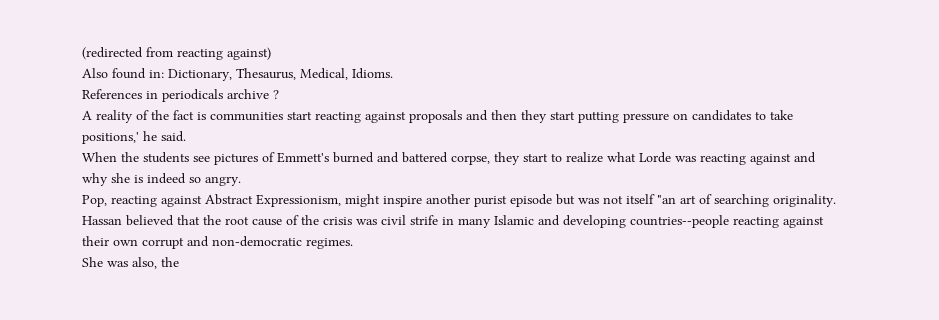(redirected from reacting against)
Also found in: Dictionary, Thesaurus, Medical, Idioms.
References in periodicals archive ?
A reality of the fact is communities start reacting against proposals and then they start putting pressure on candidates to take positions,' he said.
When the students see pictures of Emmett's burned and battered corpse, they start to realize what Lorde was reacting against and why she is indeed so angry.
Pop, reacting against Abstract Expressionism, might inspire another purist episode but was not itself "an art of searching originality.
Hassan believed that the root cause of the crisis was civil strife in many Islamic and developing countries--people reacting against their own corrupt and non-democratic regimes.
She was also, the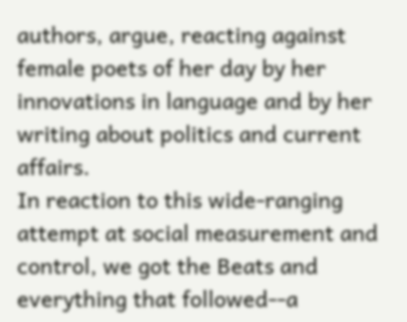authors, argue, reacting against female poets of her day by her innovations in language and by her writing about politics and current affairs.
In reaction to this wide-ranging attempt at social measurement and control, we got the Beats and everything that followed--a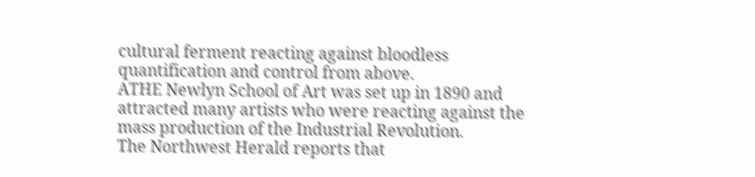cultural ferment reacting against bloodless quantification and control from above.
ATHE Newlyn School of Art was set up in 1890 and attracted many artists who were reacting against the mass production of the Industrial Revolution.
The Northwest Herald reports that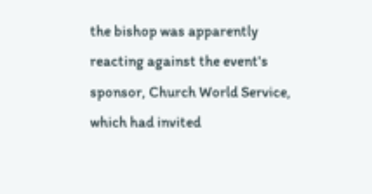the bishop was apparently reacting against the event's sponsor, Church World Service, which had invited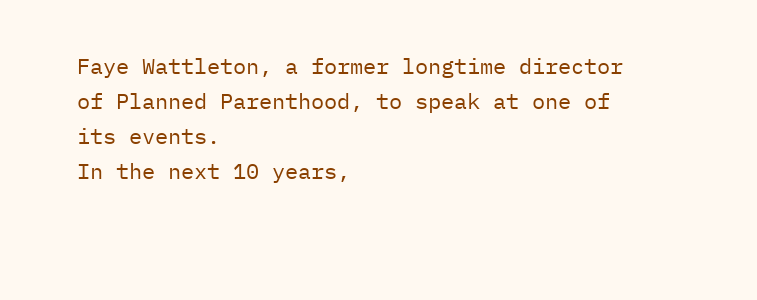Faye Wattleton, a former longtime director of Planned Parenthood, to speak at one of its events.
In the next 10 years,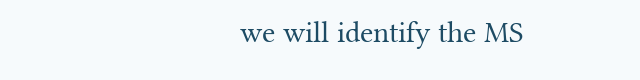we will identify the MS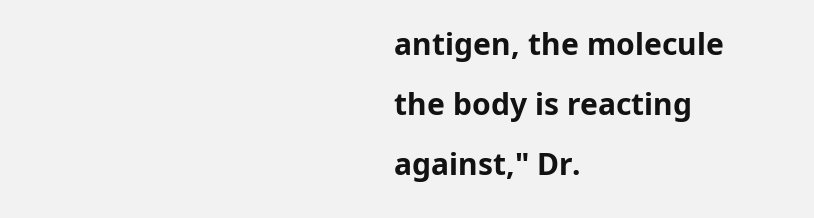antigen, the molecule the body is reacting against," Dr.